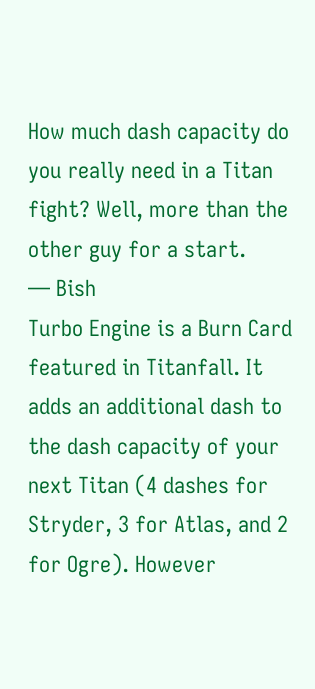How much dash capacity do you really need in a Titan fight? Well, more than the other guy for a start.
— Bish
Turbo Engine is a Burn Card featured in Titanfall. It adds an additional dash to the dash capacity of your next Titan (4 dashes for Stryder, 3 for Atlas, and 2 for Ogre). However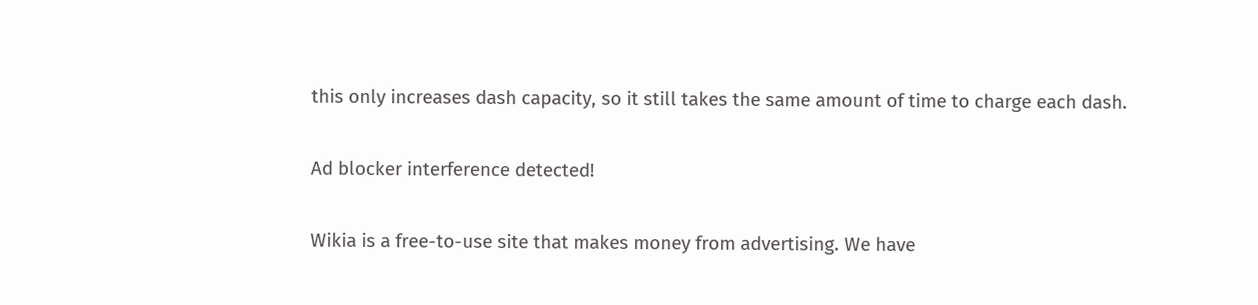this only increases dash capacity, so it still takes the same amount of time to charge each dash.

Ad blocker interference detected!

Wikia is a free-to-use site that makes money from advertising. We have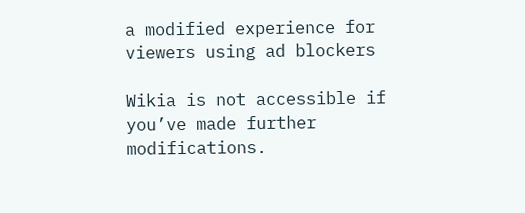a modified experience for viewers using ad blockers

Wikia is not accessible if you’ve made further modifications.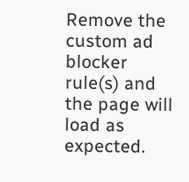Remove the custom ad blocker rule(s) and the page will load as expected.